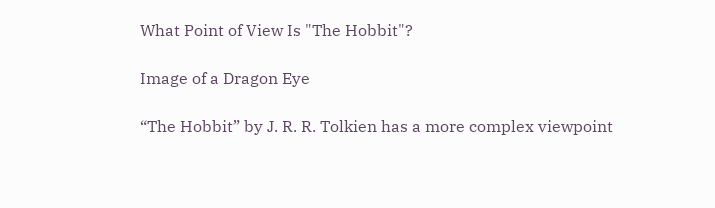What Point of View Is "The Hobbit"?

Image of a Dragon Eye

“The Hobbit” by J. R. R. Tolkien has a more complex viewpoint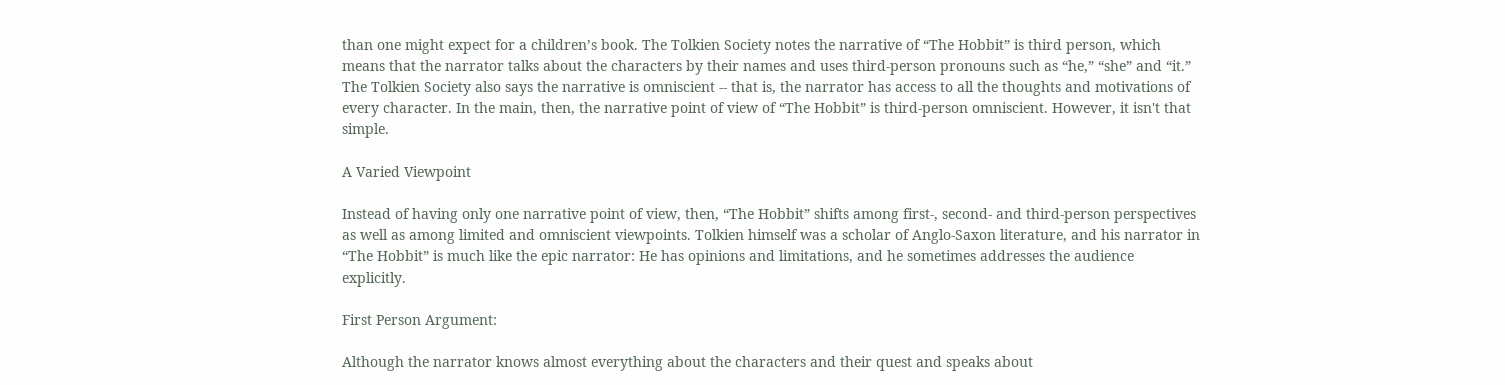than one might expect for a children’s book. The Tolkien Society notes the narrative of “The Hobbit” is third person, which means that the narrator talks about the characters by their names and uses third-person pronouns such as “he,” “she” and “it.” The Tolkien Society also says the narrative is omniscient -- that is, the narrator has access to all the thoughts and motivations of every character. In the main, then, the narrative point of view of “The Hobbit” is third-person omniscient. However, it isn't that simple.

A Varied Viewpoint

Instead of having only one narrative point of view, then, “The Hobbit” shifts among first-, second- and third-person perspectives as well as among limited and omniscient viewpoints. Tolkien himself was a scholar of Anglo-Saxon literature, and his narrator in “The Hobbit” is much like the epic narrator: He has opinions and limitations, and he sometimes addresses the audience explicitly.

First Person Argument:

Although the narrator knows almost everything about the characters and their quest and speaks about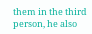them in the third person, he also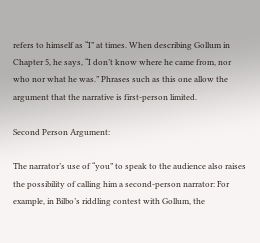refers to himself as “I” at times. When describing Gollum in Chapter 5, he says, “I don’t know where he came from, nor who nor what he was.” Phrases such as this one allow the argument that the narrative is first-person limited.

Second Person Argument:

The narrator’s use of “you” to speak to the audience also raises the possibility of calling him a second-person narrator: For example, in Bilbo’s riddling contest with Gollum, the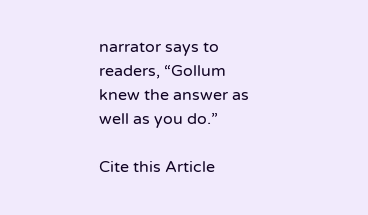narrator says to readers, “Gollum knew the answer as well as you do.”

Cite this Article